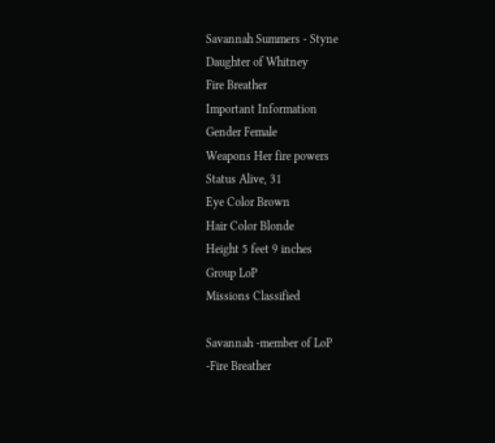Savannah Summers - Styne
Daughter of Whitney
Fire Breather
Important Information
Gender Female
Weapons Her fire powers
Status Alive, 31
Eye Color Brown
Hair Color Blonde
Height 5 feet 9 inches
Group LoP
Missions Classified

Savannah -member of LoP
-Fire Breather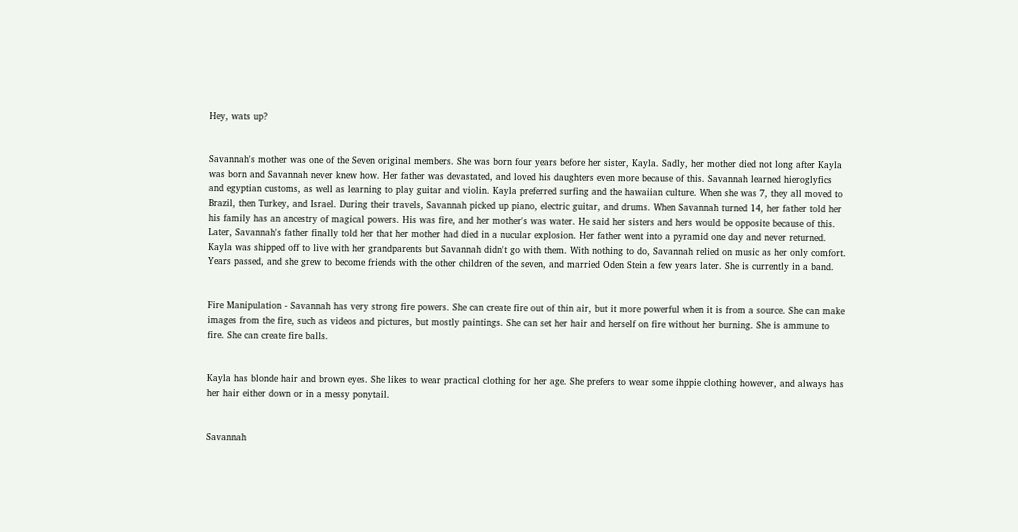Hey, wats up?


Savannah's mother was one of the Seven original members. She was born four years before her sister, Kayla. Sadly, her mother died not long after Kayla was born and Savannah never knew how. Her father was devastated, and loved his daughters even more because of this. Savannah learned hieroglyfics and egyptian customs, as well as learning to play guitar and violin. Kayla preferred surfing and the hawaiian culture. When she was 7, they all moved to Brazil, then Turkey, and Israel. During their travels, Savannah picked up piano, electric guitar, and drums. When Savannah turned 14, her father told her his family has an ancestry of magical powers. His was fire, and her mother's was water. He said her sisters and hers would be opposite because of this. Later, Savannah's father finally told her that her mother had died in a nucular explosion. Her father went into a pyramid one day and never returned. Kayla was shipped off to live with her grandparents but Savannah didn't go with them. With nothing to do, Savannah relied on music as her only comfort. Years passed, and she grew to become friends with the other children of the seven, and married Oden Stein a few years later. She is currently in a band.


Fire Manipulation - Savannah has very strong fire powers. She can create fire out of thin air, but it more powerful when it is from a source. She can make images from the fire, such as videos and pictures, but mostly paintings. She can set her hair and herself on fire without her burning. She is ammune to fire. She can create fire balls.


Kayla has blonde hair and brown eyes. She likes to wear practical clothing for her age. She prefers to wear some ihppie clothing however, and always has her hair either down or in a messy ponytail.


Savannah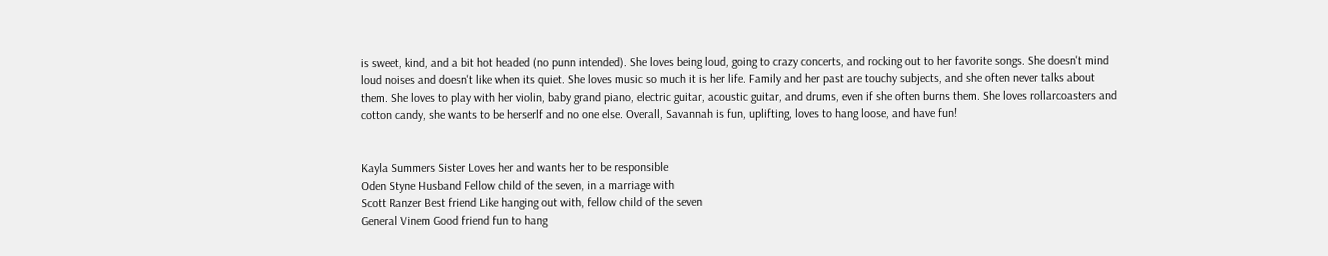is sweet, kind, and a bit hot headed (no punn intended). She loves being loud, going to crazy concerts, and rocking out to her favorite songs. She doesn't mind loud noises and doesn't like when its quiet. She loves music so much it is her life. Family and her past are touchy subjects, and she often never talks about them. She loves to play with her violin, baby grand piano, electric guitar, acoustic guitar, and drums, even if she often burns them. She loves rollarcoasters and cotton candy, she wants to be herserlf and no one else. Overall, Savannah is fun, uplifting, loves to hang loose, and have fun!


Kayla Summers Sister Loves her and wants her to be responsible
Oden Styne Husband Fellow child of the seven, in a marriage with
Scott Ranzer Best friend Like hanging out with, fellow child of the seven
General Vinem Good friend fun to hang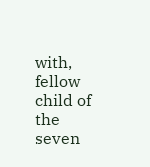with, fellow child of the seven